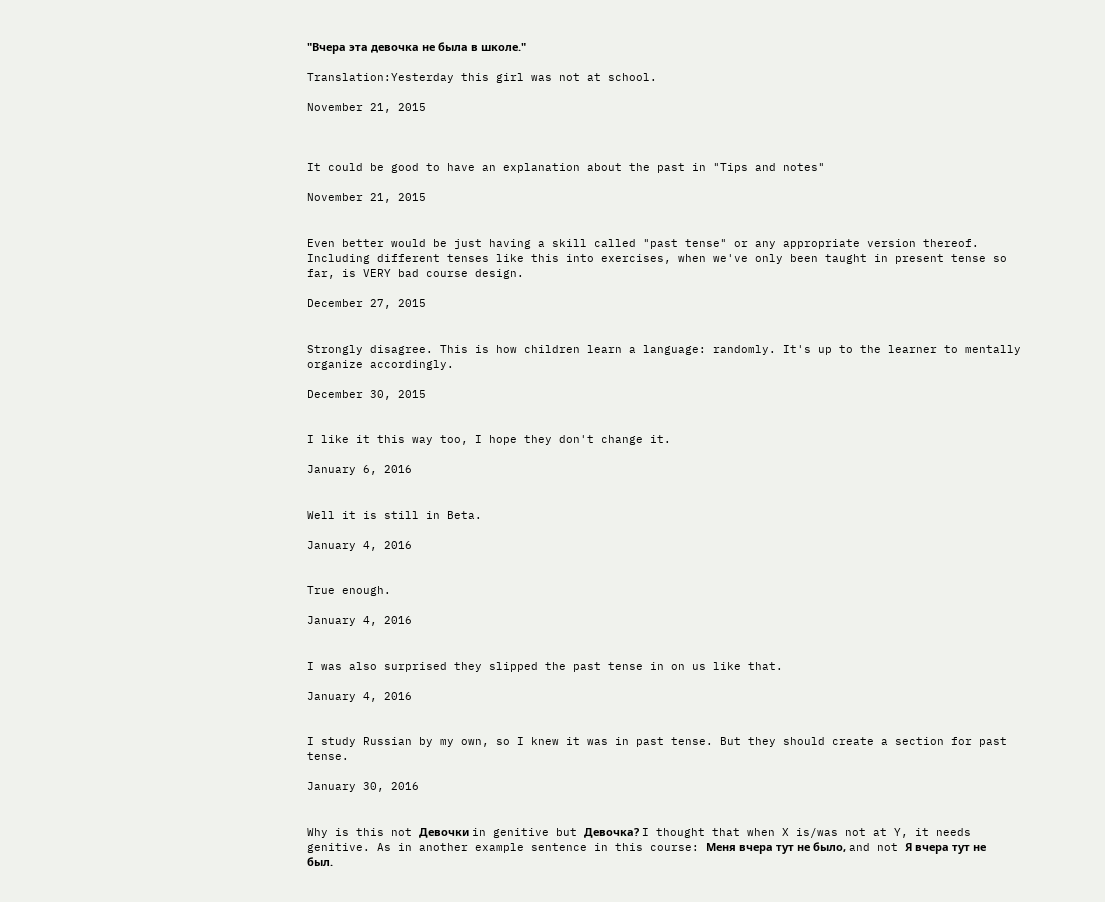"Вчера эта девочка не была в школе."

Translation:Yesterday this girl was not at school.

November 21, 2015



It could be good to have an explanation about the past in "Tips and notes"

November 21, 2015


Even better would be just having a skill called "past tense" or any appropriate version thereof. Including different tenses like this into exercises, when we've only been taught in present tense so far, is VERY bad course design.

December 27, 2015


Strongly disagree. This is how children learn a language: randomly. It's up to the learner to mentally organize accordingly.

December 30, 2015


I like it this way too, I hope they don't change it.

January 6, 2016


Well it is still in Beta.

January 4, 2016


True enough.

January 4, 2016


I was also surprised they slipped the past tense in on us like that.

January 4, 2016


I study Russian by my own, so I knew it was in past tense. But they should create a section for past tense.

January 30, 2016


Why is this not Девочки in genitive but Девочка? I thought that when X is/was not at Y, it needs genitive. As in another example sentence in this course: Меня вчера тут не было, and not Я вчера тут не был.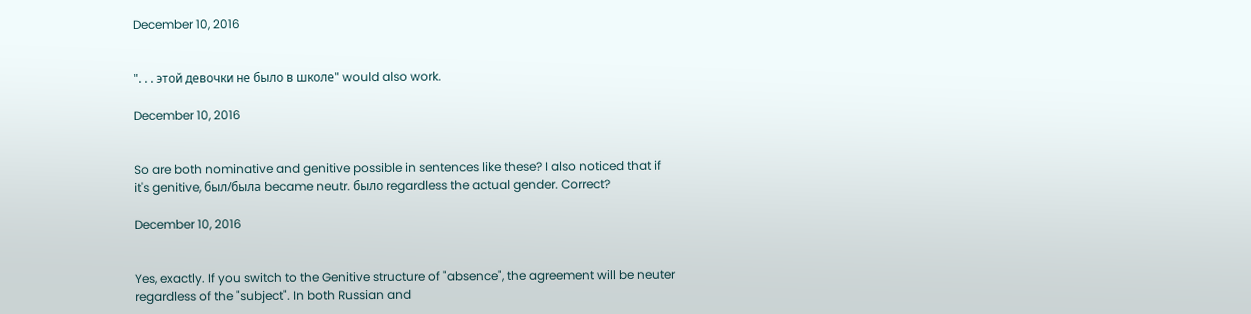December 10, 2016


". . . этой девочки не было в школе" would also work.

December 10, 2016


So are both nominative and genitive possible in sentences like these? I also noticed that if it's genitive, был/была became neutr. было regardless the actual gender. Correct?

December 10, 2016


Yes, exactly. If you switch to the Genitive structure of "absence", the agreement will be neuter regardless of the "subject". In both Russian and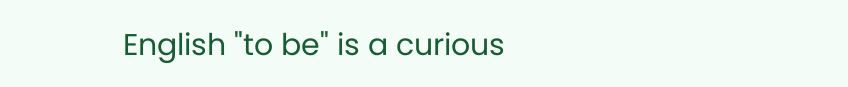English "to be" is a curious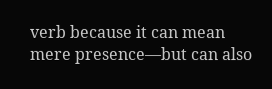verb because it can mean mere presence—but can also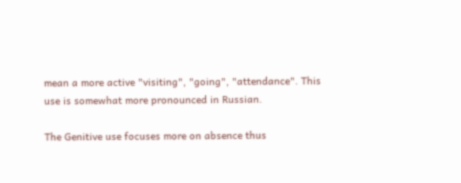mean a more active "visiting", "going", "attendance". This use is somewhat more pronounced in Russian.

The Genitive use focuses more on absence thus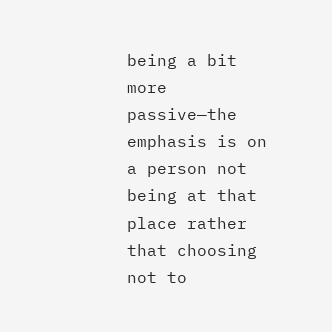being a bit more passive—the emphasis is on a person not being at that place rather that choosing not to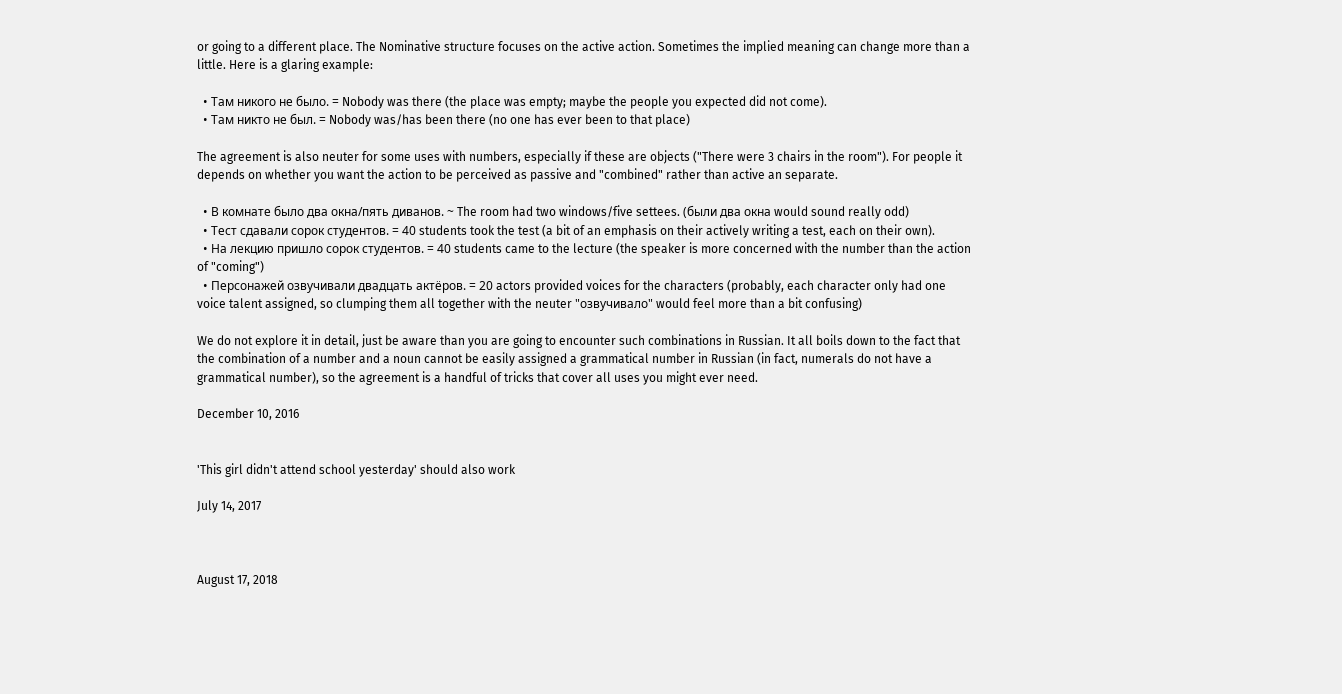or going to a different place. The Nominative structure focuses on the active action. Sometimes the implied meaning can change more than a little. Here is a glaring example:

  • Там никого не было. = Nobody was there (the place was empty; maybe the people you expected did not come).
  • Там никто не был. = Nobody was/has been there (no one has ever been to that place)

The agreement is also neuter for some uses with numbers, especially if these are objects ("There were 3 chairs in the room"). For people it depends on whether you want the action to be perceived as passive and "combined" rather than active an separate.

  • В комнате было два окна/пять диванов. ~ The room had two windows/five settees. (были два окна would sound really odd)
  • Тест сдавали сорок студентов. = 40 students took the test (a bit of an emphasis on their actively writing a test, each on their own).
  • На лекцию пришло сорок студентов. = 40 students came to the lecture (the speaker is more concerned with the number than the action of "coming")
  • Персонажей озвучивали двадцать актёров. = 20 actors provided voices for the characters (probably, each character only had one voice talent assigned, so clumping them all together with the neuter "озвучивало" would feel more than a bit confusing)

We do not explore it in detail, just be aware than you are going to encounter such combinations in Russian. It all boils down to the fact that the combination of a number and a noun cannot be easily assigned a grammatical number in Russian (in fact, numerals do not have a grammatical number), so the agreement is a handful of tricks that cover all uses you might ever need.

December 10, 2016


'This girl didn't attend school yesterday' should also work

July 14, 2017



August 17, 2018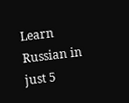Learn Russian in just 5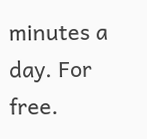minutes a day. For free.